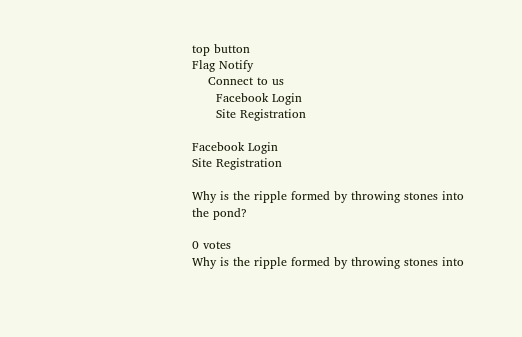top button
Flag Notify
    Connect to us
      Facebook Login
      Site Registration

Facebook Login
Site Registration

Why is the ripple formed by throwing stones into the pond?

0 votes
Why is the ripple formed by throwing stones into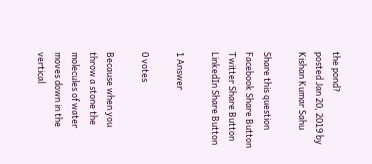the pond?
posted Jan 20, 2019 by Kishan Kumar Sahu

Share this question
Facebook Share Button Twitter Share Button LinkedIn Share Button

1 Answer

0 votes

Because when you throw a stone the molecules of water moves down in the vertical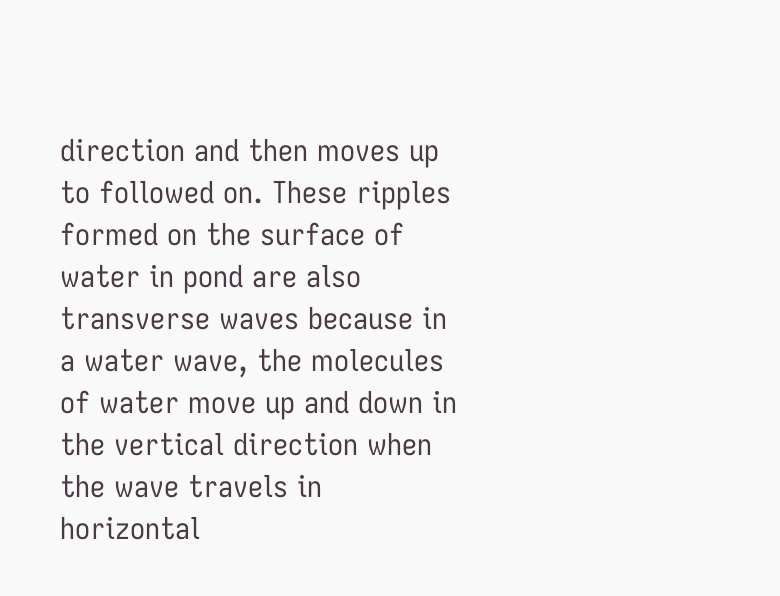direction and then moves up to followed on. These ripples formed on the surface of water in pond are also transverse waves because in a water wave, the molecules of water move up and down in the vertical direction when the wave travels in horizontal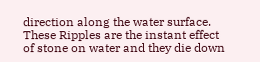direction along the water surface. These Ripples are the instant effect of stone on water and they die down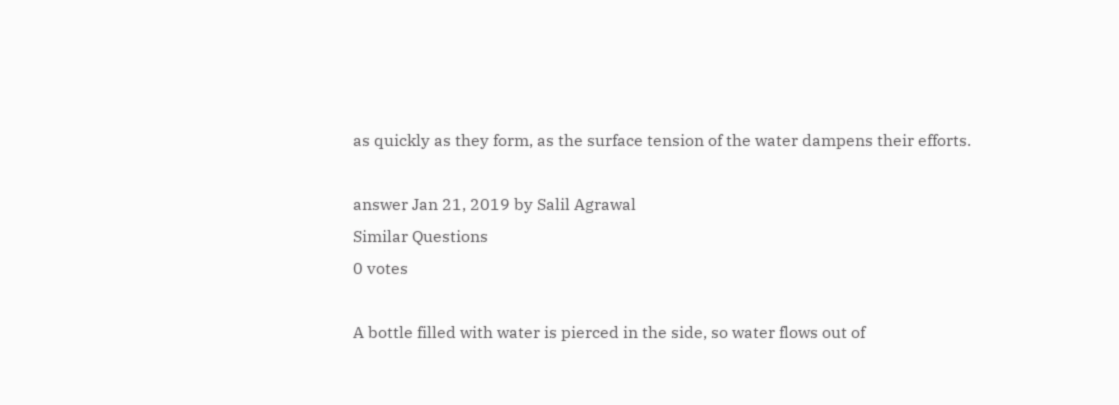as quickly as they form, as the surface tension of the water dampens their efforts.

answer Jan 21, 2019 by Salil Agrawal
Similar Questions
0 votes

A bottle filled with water is pierced in the side, so water flows out of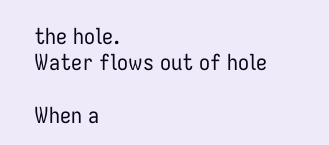the hole.
Water flows out of hole

When a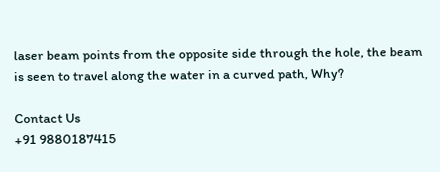laser beam points from the opposite side through the hole, the beam is seen to travel along the water in a curved path, Why?

Contact Us
+91 9880187415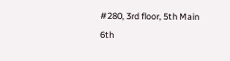#280, 3rd floor, 5th Main
6th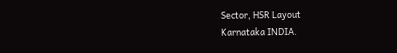Sector, HSR Layout
Karnataka INDIA.